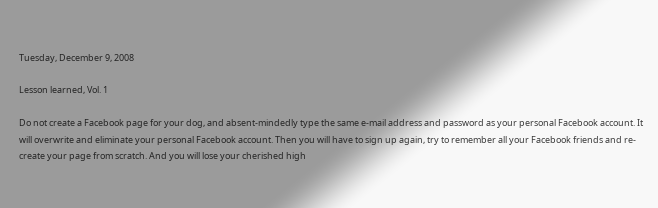Tuesday, December 9, 2008

Lesson learned, Vol. 1

Do not create a Facebook page for your dog, and absent-mindedly type the same e-mail address and password as your personal Facebook account. It will overwrite and eliminate your personal Facebook account. Then you will have to sign up again, try to remember all your Facebook friends and re-create your page from scratch. And you will lose your cherished high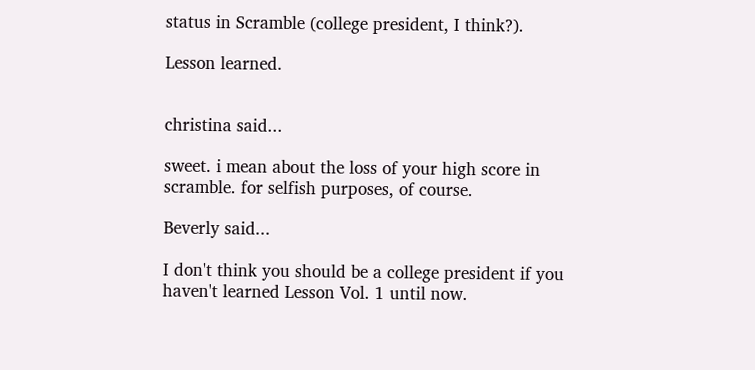status in Scramble (college president, I think?).

Lesson learned.


christina said...

sweet. i mean about the loss of your high score in scramble. for selfish purposes, of course.

Beverly said...

I don't think you should be a college president if you haven't learned Lesson Vol. 1 until now.